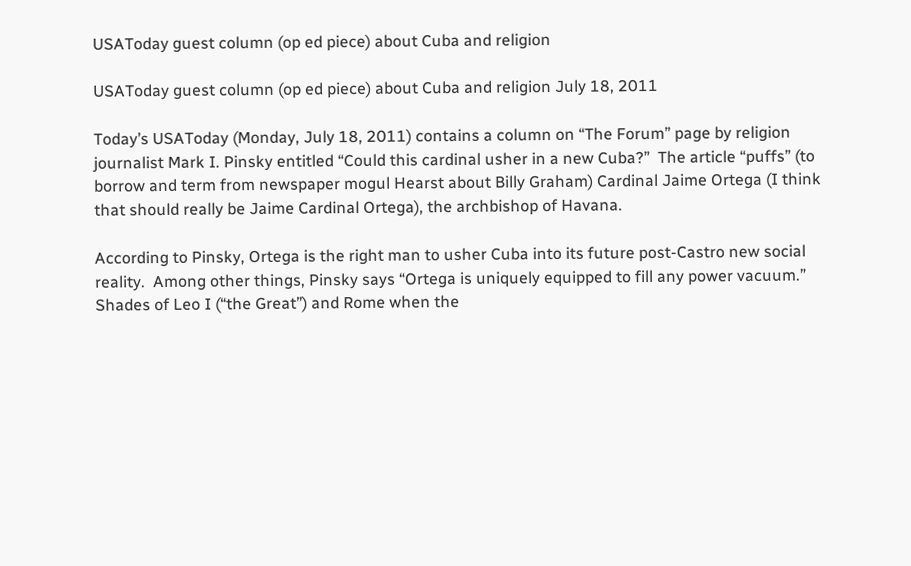USAToday guest column (op ed piece) about Cuba and religion

USAToday guest column (op ed piece) about Cuba and religion July 18, 2011

Today’s USAToday (Monday, July 18, 2011) contains a column on “The Forum” page by religion journalist Mark I. Pinsky entitled “Could this cardinal usher in a new Cuba?”  The article “puffs” (to borrow and term from newspaper mogul Hearst about Billy Graham) Cardinal Jaime Ortega (I think that should really be Jaime Cardinal Ortega), the archbishop of Havana.

According to Pinsky, Ortega is the right man to usher Cuba into its future post-Castro new social reality.  Among other things, Pinsky says “Ortega is uniquely equipped to fill any power vacuum.”  Shades of Leo I (“the Great”) and Rome when the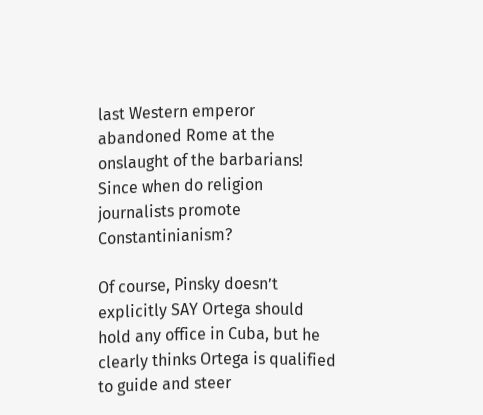last Western emperor abandoned Rome at the onslaught of the barbarians!  Since when do religion journalists promote Constantinianism?

Of course, Pinsky doesn’t explicitly SAY Ortega should hold any office in Cuba, but he clearly thinks Ortega is qualified to guide and steer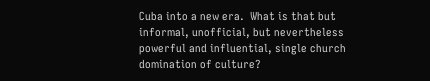Cuba into a new era.  What is that but informal, unofficial, but nevertheless powerful and influential, single church domination of culture?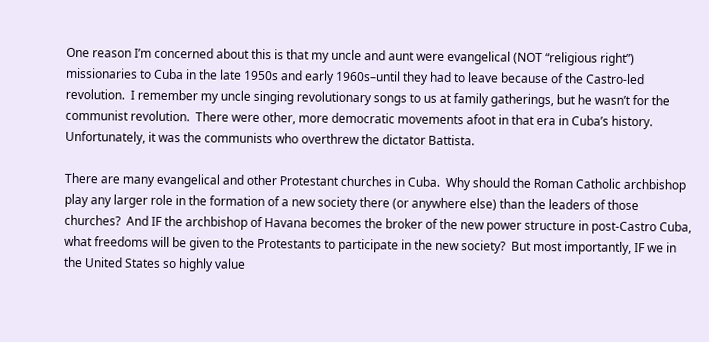One reason I’m concerned about this is that my uncle and aunt were evangelical (NOT “religious right”) missionaries to Cuba in the late 1950s and early 1960s–until they had to leave because of the Castro-led revolution.  I remember my uncle singing revolutionary songs to us at family gatherings, but he wasn’t for the communist revolution.  There were other, more democratic movements afoot in that era in Cuba’s history.  Unfortunately, it was the communists who overthrew the dictator Battista.

There are many evangelical and other Protestant churches in Cuba.  Why should the Roman Catholic archbishop play any larger role in the formation of a new society there (or anywhere else) than the leaders of those churches?  And IF the archbishop of Havana becomes the broker of the new power structure in post-Castro Cuba, what freedoms will be given to the Protestants to participate in the new society?  But most importantly, IF we in the United States so highly value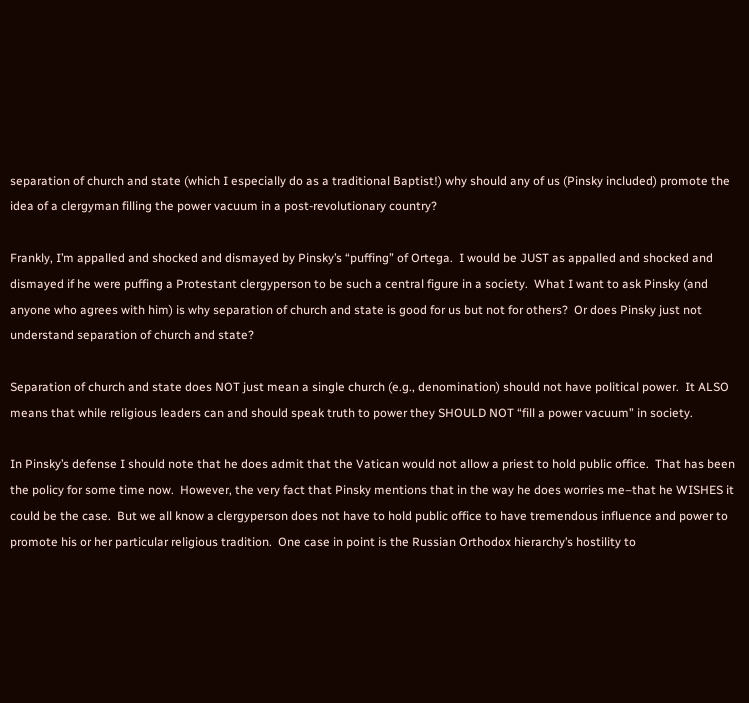separation of church and state (which I especially do as a traditional Baptist!) why should any of us (Pinsky included) promote the idea of a clergyman filling the power vacuum in a post-revolutionary country?

Frankly, I’m appalled and shocked and dismayed by Pinsky’s “puffing” of Ortega.  I would be JUST as appalled and shocked and dismayed if he were puffing a Protestant clergyperson to be such a central figure in a society.  What I want to ask Pinsky (and anyone who agrees with him) is why separation of church and state is good for us but not for others?  Or does Pinsky just not understand separation of church and state?

Separation of church and state does NOT just mean a single church (e.g., denomination) should not have political power.  It ALSO means that while religious leaders can and should speak truth to power they SHOULD NOT “fill a power vacuum” in society.

In Pinsky’s defense I should note that he does admit that the Vatican would not allow a priest to hold public office.  That has been the policy for some time now.  However, the very fact that Pinsky mentions that in the way he does worries me–that he WISHES it could be the case.  But we all know a clergyperson does not have to hold public office to have tremendous influence and power to promote his or her particular religious tradition.  One case in point is the Russian Orthodox hierarchy’s hostility to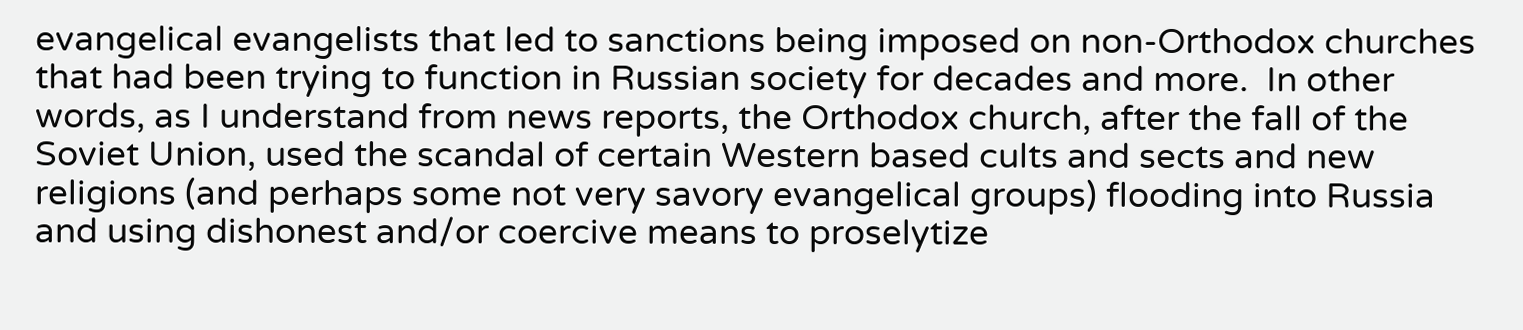evangelical evangelists that led to sanctions being imposed on non-Orthodox churches that had been trying to function in Russian society for decades and more.  In other words, as I understand from news reports, the Orthodox church, after the fall of the Soviet Union, used the scandal of certain Western based cults and sects and new religions (and perhaps some not very savory evangelical groups) flooding into Russia and using dishonest and/or coercive means to proselytize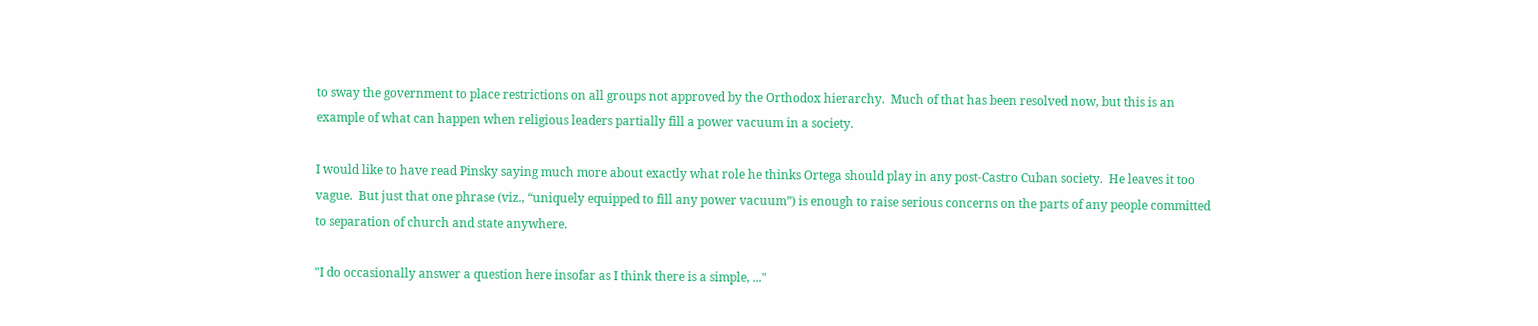to sway the government to place restrictions on all groups not approved by the Orthodox hierarchy.  Much of that has been resolved now, but this is an example of what can happen when religious leaders partially fill a power vacuum in a society.

I would like to have read Pinsky saying much more about exactly what role he thinks Ortega should play in any post-Castro Cuban society.  He leaves it too vague.  But just that one phrase (viz., “uniquely equipped to fill any power vacuum”) is enough to raise serious concerns on the parts of any people committed to separation of church and state anywhere.

"I do occasionally answer a question here insofar as I think there is a simple, ..."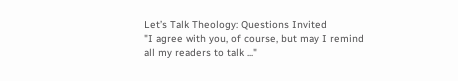Let’s Talk Theology: Questions Invited
"I agree with you, of course, but may I remind all my readers to talk ..."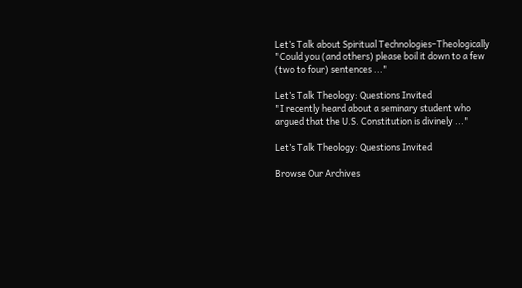Let’s Talk about Spiritual Technologies–Theologically
"Could you (and others) please boil it down to a few (two to four) sentences ..."

Let’s Talk Theology: Questions Invited
"I recently heard about a seminary student who argued that the U.S. Constitution is divinely ..."

Let’s Talk Theology: Questions Invited

Browse Our Archives